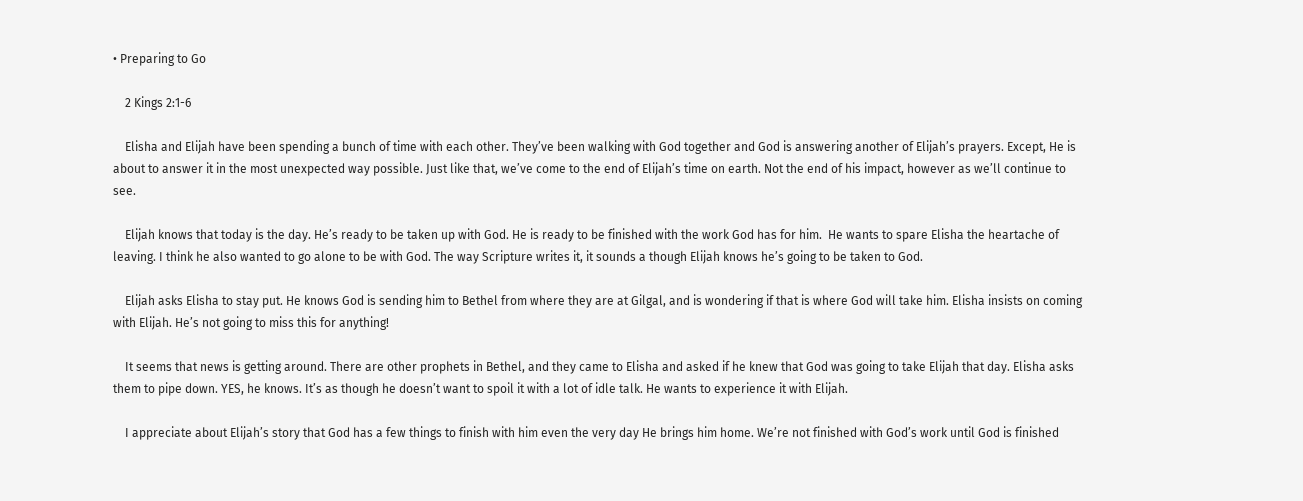• Preparing to Go

    2 Kings 2:1-6

    Elisha and Elijah have been spending a bunch of time with each other. They’ve been walking with God together and God is answering another of Elijah’s prayers. Except, He is about to answer it in the most unexpected way possible. Just like that, we’ve come to the end of Elijah’s time on earth. Not the end of his impact, however as we’ll continue to see.

    Elijah knows that today is the day. He’s ready to be taken up with God. He is ready to be finished with the work God has for him.  He wants to spare Elisha the heartache of leaving. I think he also wanted to go alone to be with God. The way Scripture writes it, it sounds a though Elijah knows he’s going to be taken to God.

    Elijah asks Elisha to stay put. He knows God is sending him to Bethel from where they are at Gilgal, and is wondering if that is where God will take him. Elisha insists on coming with Elijah. He’s not going to miss this for anything!

    It seems that news is getting around. There are other prophets in Bethel, and they came to Elisha and asked if he knew that God was going to take Elijah that day. Elisha asks them to pipe down. YES, he knows. It’s as though he doesn’t want to spoil it with a lot of idle talk. He wants to experience it with Elijah.

    I appreciate about Elijah’s story that God has a few things to finish with him even the very day He brings him home. We’re not finished with God’s work until God is finished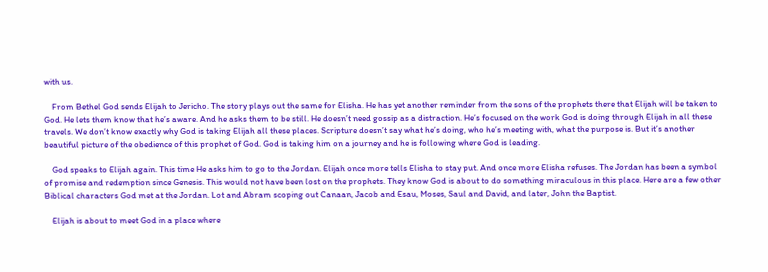with us.

    From Bethel God sends Elijah to Jericho. The story plays out the same for Elisha. He has yet another reminder from the sons of the prophets there that Elijah will be taken to God. He lets them know that he’s aware. And he asks them to be still. He doesn’t need gossip as a distraction. He’s focused on the work God is doing through Elijah in all these travels. We don’t know exactly why God is taking Elijah all these places. Scripture doesn’t say what he’s doing, who he’s meeting with, what the purpose is. But it’s another beautiful picture of the obedience of this prophet of God. God is taking him on a journey and he is following where God is leading.

    God speaks to Elijah again. This time He asks him to go to the Jordan. Elijah once more tells Elisha to stay put. And once more Elisha refuses. The Jordan has been a symbol of promise and redemption since Genesis. This would not have been lost on the prophets. They know God is about to do something miraculous in this place. Here are a few other Biblical characters God met at the Jordan. Lot and Abram scoping out Canaan, Jacob and Esau, Moses, Saul and David, and later, John the Baptist.

    Elijah is about to meet God in a place where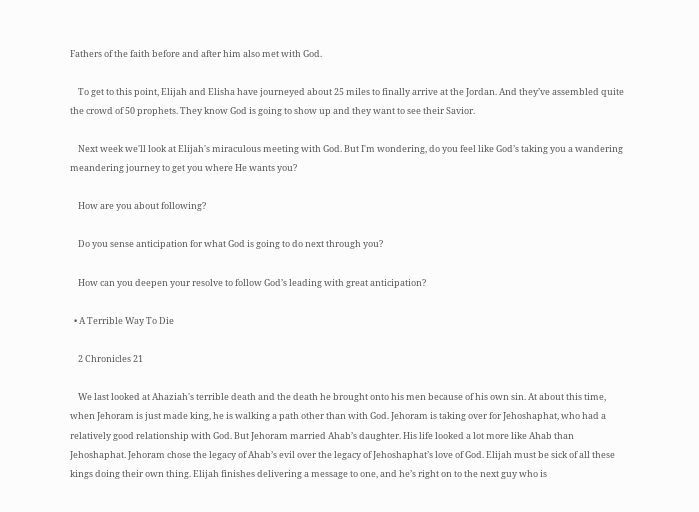Fathers of the faith before and after him also met with God.

    To get to this point, Elijah and Elisha have journeyed about 25 miles to finally arrive at the Jordan. And they’ve assembled quite the crowd of 50 prophets. They know God is going to show up and they want to see their Savior.

    Next week we'll look at Elijah's miraculous meeting with God. But I'm wondering, do you feel like God’s taking you a wandering meandering journey to get you where He wants you?

    How are you about following?

    Do you sense anticipation for what God is going to do next through you?

    How can you deepen your resolve to follow God’s leading with great anticipation?

  • A Terrible Way To Die

    2 Chronicles 21

    We last looked at Ahaziah's terrible death and the death he brought onto his men because of his own sin. At about this time, when Jehoram is just made king, he is walking a path other than with God. Jehoram is taking over for Jehoshaphat, who had a relatively good relationship with God. But Jehoram married Ahab’s daughter. His life looked a lot more like Ahab than Jehoshaphat. Jehoram chose the legacy of Ahab’s evil over the legacy of Jehoshaphat’s love of God. Elijah must be sick of all these kings doing their own thing. Elijah finishes delivering a message to one, and he’s right on to the next guy who is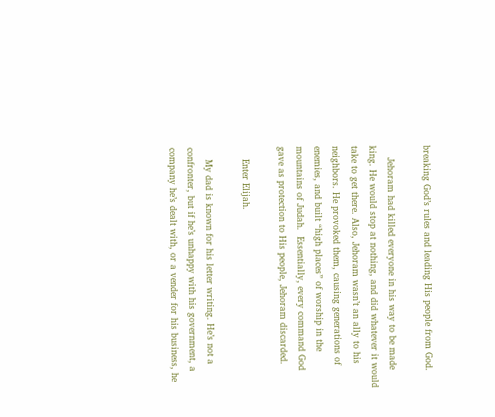breaking God’s rules and leading His people from God.

    Jehoram had killed everyone in his way to be made king. He would stop at nothing, and did whatever it would take to get there. Also, Jehoram wasn’t an ally to his neighbors. He provoked them, causing generations of enemies, and built “high places” of worship in the mountains of Judah.  Essentially, every command God gave as protection to His people, Jehoram discarded.

    Enter Elijah.

    My dad is known for his letter writing. He’s not a confronter, but if he’s unhappy with his government, a company he’s dealt with, or a vender for his business, he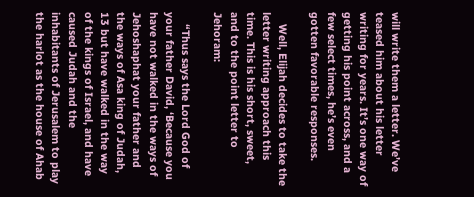will write them a letter. We’ve teased him about his letter writing for years. It’s one way of getting his point across, and a few select times, he’s even gotten favorable responses.

    Well, Elijah decides to take the letter writing approach this time. This is his short, sweet, and to the point letter to Jehoram:

    “Thus says the Lord God of your father David, ‘Because you have not walked in the ways of Jehoshaphat your father and the ways of Asa king of Judah, 13 but have walked in the way of the kings of Israel, and have caused Judah and the inhabitants of Jerusalem to play the harlot as the house of Ahab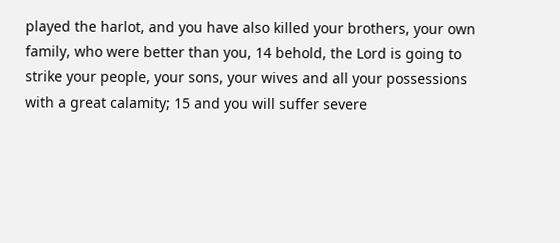played the harlot, and you have also killed your brothers, your own family, who were better than you, 14 behold, the Lord is going to strike your people, your sons, your wives and all your possessions with a great calamity; 15 and you will suffer severe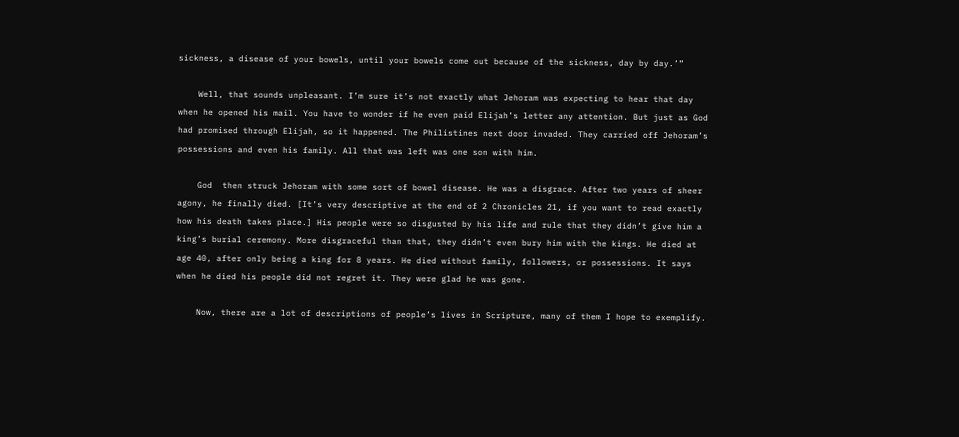sickness, a disease of your bowels, until your bowels come out because of the sickness, day by day.’”

    Well, that sounds unpleasant. I’m sure it’s not exactly what Jehoram was expecting to hear that day when he opened his mail. You have to wonder if he even paid Elijah’s letter any attention. But just as God had promised through Elijah, so it happened. The Philistines next door invaded. They carried off Jehoram’s possessions and even his family. All that was left was one son with him.

    God  then struck Jehoram with some sort of bowel disease. He was a disgrace. After two years of sheer agony, he finally died. [It’s very descriptive at the end of 2 Chronicles 21, if you want to read exactly how his death takes place.] His people were so disgusted by his life and rule that they didn’t give him a king’s burial ceremony. More disgraceful than that, they didn’t even bury him with the kings. He died at age 40, after only being a king for 8 years. He died without family, followers, or possessions. It says when he died his people did not regret it. They were glad he was gone.

    Now, there are a lot of descriptions of people’s lives in Scripture, many of them I hope to exemplify.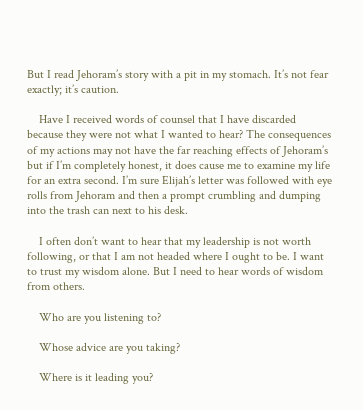But I read Jehoram’s story with a pit in my stomach. It’s not fear exactly; it’s caution.

    Have I received words of counsel that I have discarded because they were not what I wanted to hear? The consequences of my actions may not have the far reaching effects of Jehoram’s but if I’m completely honest, it does cause me to examine my life for an extra second. I’m sure Elijah’s letter was followed with eye rolls from Jehoram and then a prompt crumbling and dumping into the trash can next to his desk.

    I often don’t want to hear that my leadership is not worth following, or that I am not headed where I ought to be. I want to trust my wisdom alone. But I need to hear words of wisdom from others.

    Who are you listening to?

    Whose advice are you taking?

    Where is it leading you?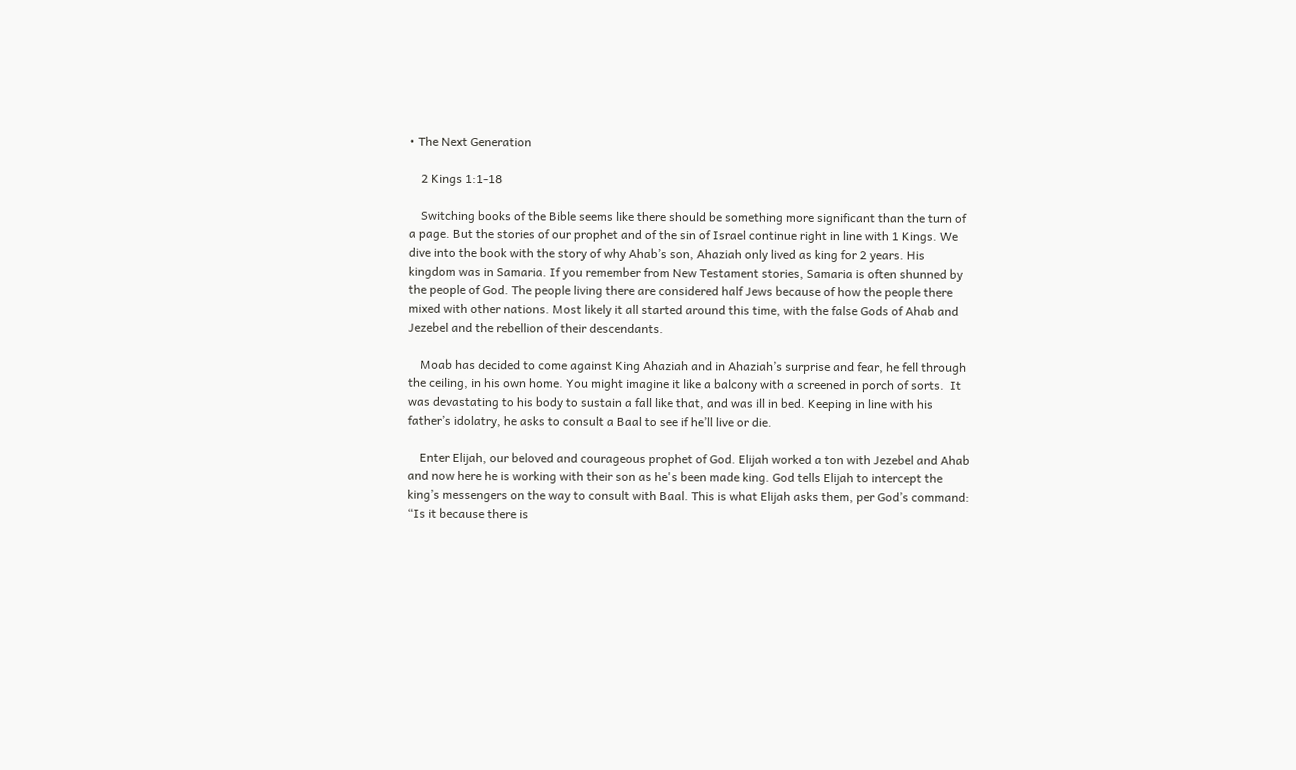• The Next Generation

    2 Kings 1:1-18

    Switching books of the Bible seems like there should be something more significant than the turn of a page. But the stories of our prophet and of the sin of Israel continue right in line with 1 Kings. We dive into the book with the story of why Ahab’s son, Ahaziah only lived as king for 2 years. His kingdom was in Samaria. If you remember from New Testament stories, Samaria is often shunned by the people of God. The people living there are considered half Jews because of how the people there mixed with other nations. Most likely it all started around this time, with the false Gods of Ahab and Jezebel and the rebellion of their descendants.

    Moab has decided to come against King Ahaziah and in Ahaziah’s surprise and fear, he fell through the ceiling, in his own home. You might imagine it like a balcony with a screened in porch of sorts.  It was devastating to his body to sustain a fall like that, and was ill in bed. Keeping in line with his father’s idolatry, he asks to consult a Baal to see if he’ll live or die.

    Enter Elijah, our beloved and courageous prophet of God. Elijah worked a ton with Jezebel and Ahab and now here he is working with their son as he's been made king. God tells Elijah to intercept the king’s messengers on the way to consult with Baal. This is what Elijah asks them, per God’s command: “Is it because there is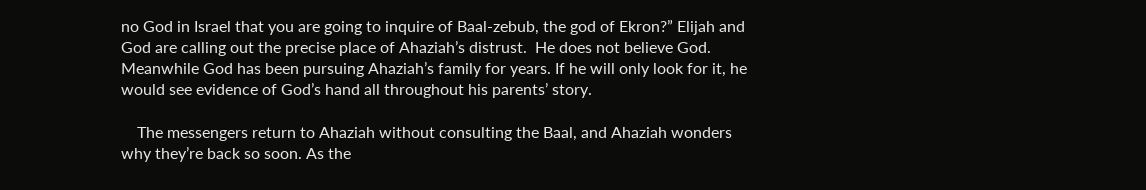no God in Israel that you are going to inquire of Baal-zebub, the god of Ekron?” Elijah and God are calling out the precise place of Ahaziah’s distrust.  He does not believe God. Meanwhile God has been pursuing Ahaziah’s family for years. If he will only look for it, he would see evidence of God’s hand all throughout his parents’ story.

    The messengers return to Ahaziah without consulting the Baal, and Ahaziah wonders why they’re back so soon. As the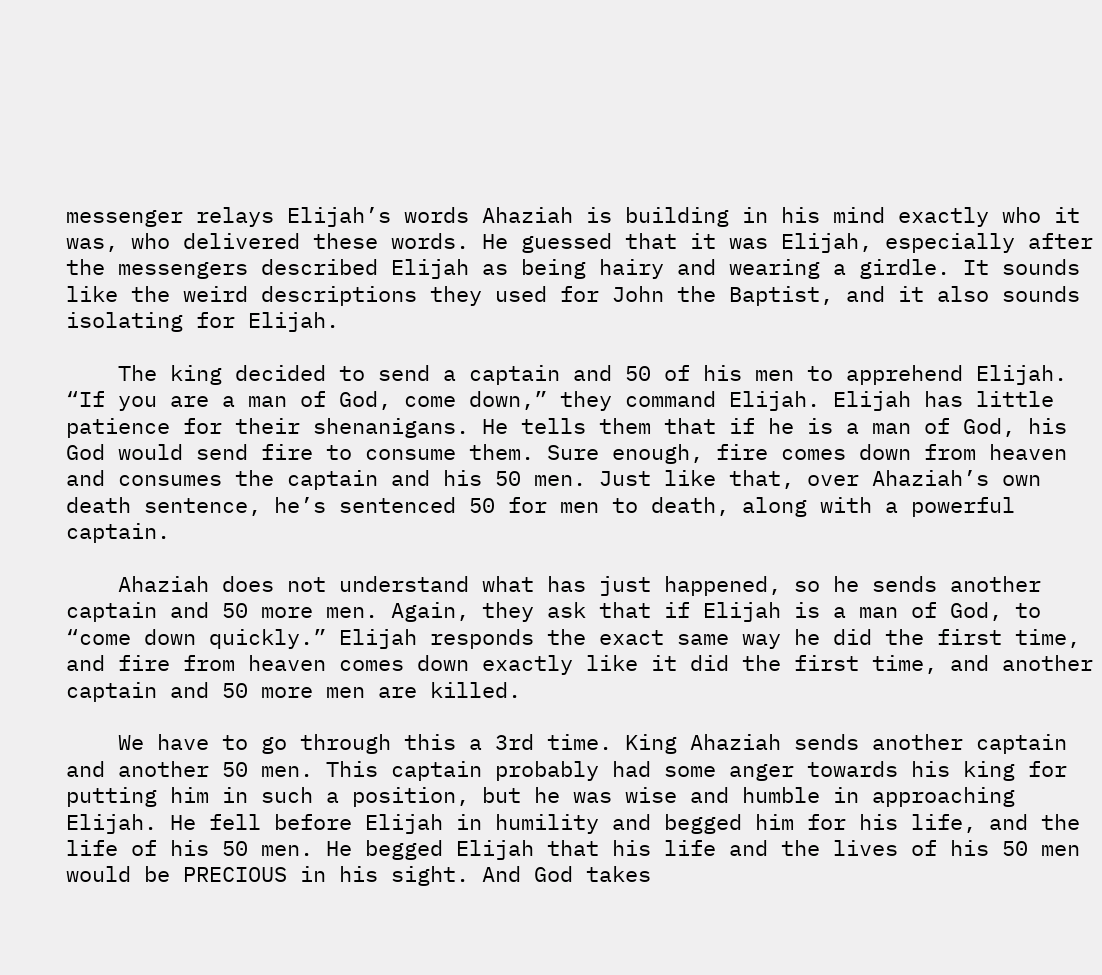messenger relays Elijah’s words Ahaziah is building in his mind exactly who it was, who delivered these words. He guessed that it was Elijah, especially after the messengers described Elijah as being hairy and wearing a girdle. It sounds like the weird descriptions they used for John the Baptist, and it also sounds isolating for Elijah.

    The king decided to send a captain and 50 of his men to apprehend Elijah.  “If you are a man of God, come down,” they command Elijah. Elijah has little patience for their shenanigans. He tells them that if he is a man of God, his God would send fire to consume them. Sure enough, fire comes down from heaven and consumes the captain and his 50 men. Just like that, over Ahaziah’s own death sentence, he’s sentenced 50 for men to death, along with a powerful captain.

    Ahaziah does not understand what has just happened, so he sends another captain and 50 more men. Again, they ask that if Elijah is a man of God, to “come down quickly.” Elijah responds the exact same way he did the first time, and fire from heaven comes down exactly like it did the first time, and another captain and 50 more men are killed.

    We have to go through this a 3rd time. King Ahaziah sends another captain and another 50 men. This captain probably had some anger towards his king for putting him in such a position, but he was wise and humble in approaching Elijah. He fell before Elijah in humility and begged him for his life, and the life of his 50 men. He begged Elijah that his life and the lives of his 50 men would be PRECIOUS in his sight. And God takes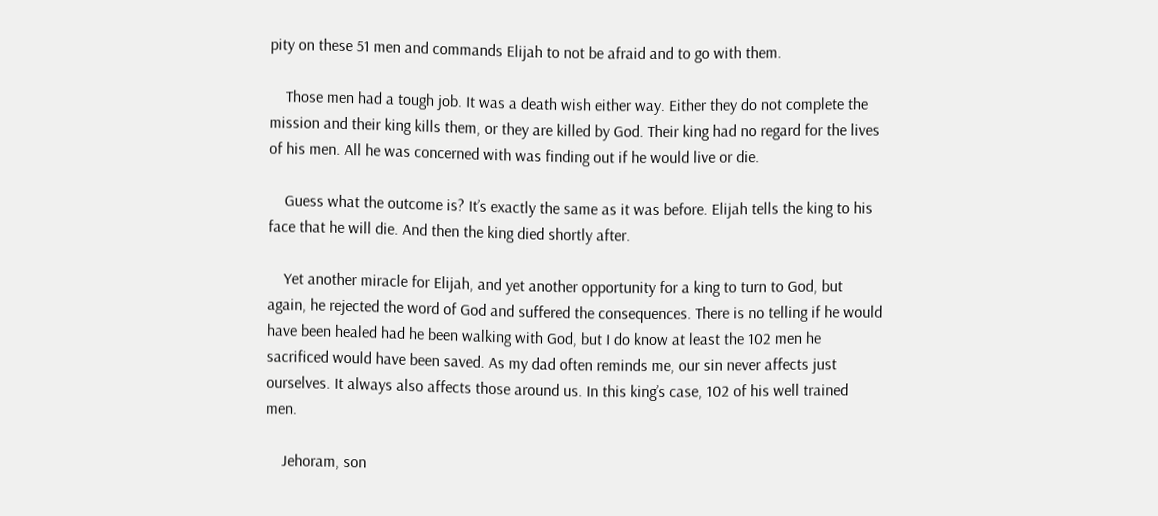pity on these 51 men and commands Elijah to not be afraid and to go with them.

    Those men had a tough job. It was a death wish either way. Either they do not complete the mission and their king kills them, or they are killed by God. Their king had no regard for the lives of his men. All he was concerned with was finding out if he would live or die.

    Guess what the outcome is? It’s exactly the same as it was before. Elijah tells the king to his face that he will die. And then the king died shortly after.

    Yet another miracle for Elijah, and yet another opportunity for a king to turn to God, but again, he rejected the word of God and suffered the consequences. There is no telling if he would have been healed had he been walking with God, but I do know at least the 102 men he sacrificed would have been saved. As my dad often reminds me, our sin never affects just ourselves. It always also affects those around us. In this king’s case, 102 of his well trained men.

    Jehoram, son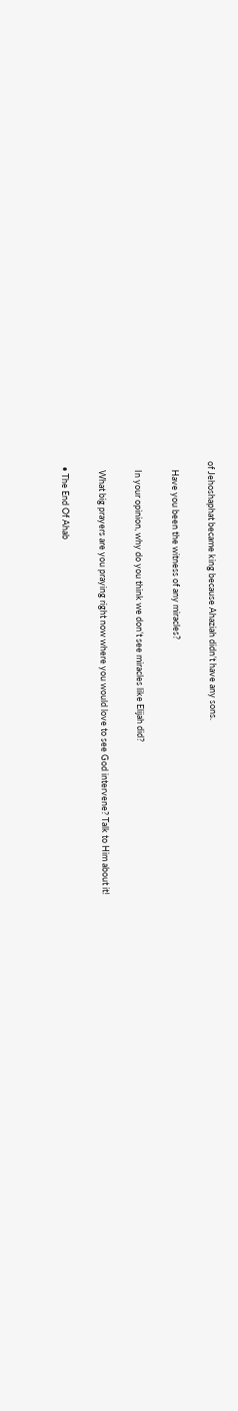of Jehoshaphat became king because Ahaziah didn’t have any sons.

    Have you been the witness of any miracles?

    In your opinion, why do you think we don’t see miracles like Elijah did?

    What big prayers are you praying right now where you would love to see God intervene? Talk to Him about it!

  • The End Of Ahab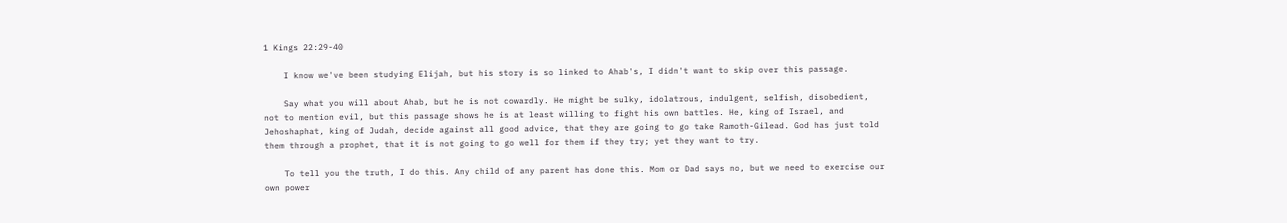1 Kings 22:29-40

    I know we've been studying Elijah, but his story is so linked to Ahab's, I didn't want to skip over this passage.

    Say what you will about Ahab, but he is not cowardly. He might be sulky, idolatrous, indulgent, selfish, disobedient, not to mention evil, but this passage shows he is at least willing to fight his own battles. He, king of Israel, and Jehoshaphat, king of Judah, decide against all good advice, that they are going to go take Ramoth-Gilead. God has just told them through a prophet, that it is not going to go well for them if they try; yet they want to try.

    To tell you the truth, I do this. Any child of any parent has done this. Mom or Dad says no, but we need to exercise our own power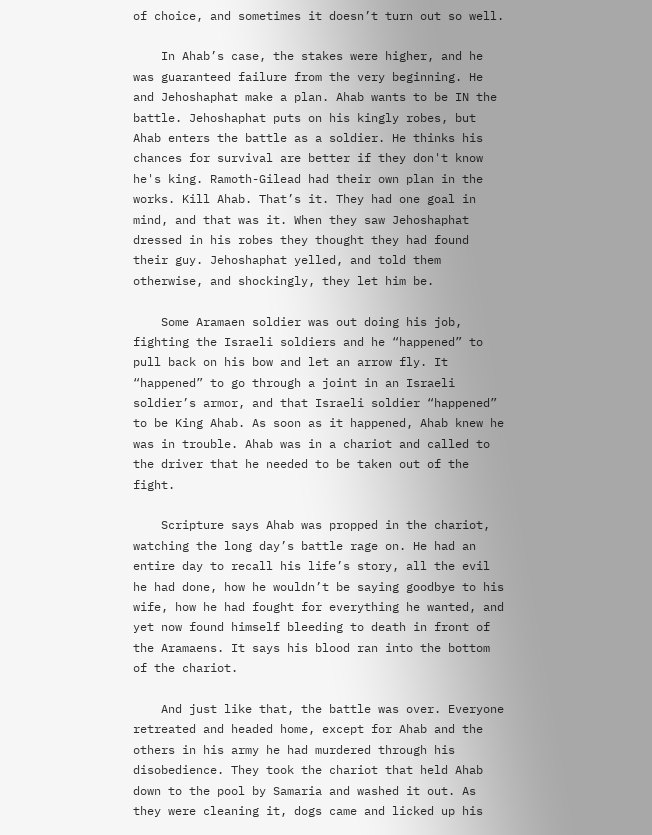of choice, and sometimes it doesn’t turn out so well.

    In Ahab’s case, the stakes were higher, and he was guaranteed failure from the very beginning. He and Jehoshaphat make a plan. Ahab wants to be IN the battle. Jehoshaphat puts on his kingly robes, but Ahab enters the battle as a soldier. He thinks his chances for survival are better if they don't know he's king. Ramoth-Gilead had their own plan in the works. Kill Ahab. That’s it. They had one goal in mind, and that was it. When they saw Jehoshaphat dressed in his robes they thought they had found their guy. Jehoshaphat yelled, and told them otherwise, and shockingly, they let him be.

    Some Aramaen soldier was out doing his job, fighting the Israeli soldiers and he “happened” to pull back on his bow and let an arrow fly. It “happened” to go through a joint in an Israeli soldier’s armor, and that Israeli soldier “happened” to be King Ahab. As soon as it happened, Ahab knew he was in trouble. Ahab was in a chariot and called to the driver that he needed to be taken out of the fight.

    Scripture says Ahab was propped in the chariot, watching the long day’s battle rage on. He had an entire day to recall his life’s story, all the evil he had done, how he wouldn’t be saying goodbye to his wife, how he had fought for everything he wanted, and yet now found himself bleeding to death in front of the Aramaens. It says his blood ran into the bottom of the chariot.

    And just like that, the battle was over. Everyone retreated and headed home, except for Ahab and the others in his army he had murdered through his disobedience. They took the chariot that held Ahab down to the pool by Samaria and washed it out. As they were cleaning it, dogs came and licked up his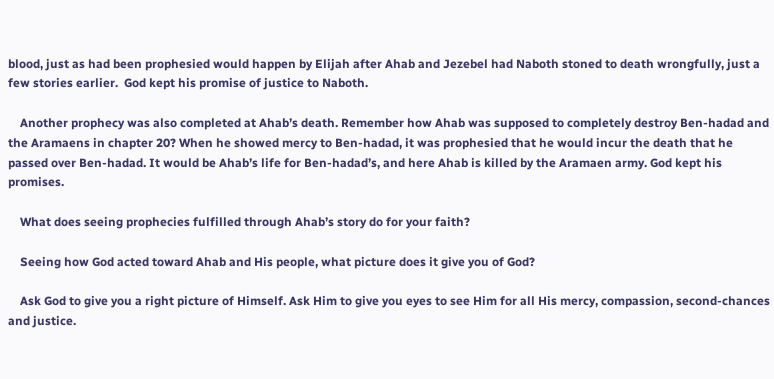blood, just as had been prophesied would happen by Elijah after Ahab and Jezebel had Naboth stoned to death wrongfully, just a few stories earlier.  God kept his promise of justice to Naboth.

    Another prophecy was also completed at Ahab’s death. Remember how Ahab was supposed to completely destroy Ben-hadad and the Aramaens in chapter 20? When he showed mercy to Ben-hadad, it was prophesied that he would incur the death that he passed over Ben-hadad. It would be Ahab’s life for Ben-hadad’s, and here Ahab is killed by the Aramaen army. God kept his promises.

    What does seeing prophecies fulfilled through Ahab’s story do for your faith?

    Seeing how God acted toward Ahab and His people, what picture does it give you of God?

    Ask God to give you a right picture of Himself. Ask Him to give you eyes to see Him for all His mercy, compassion, second-chances and justice.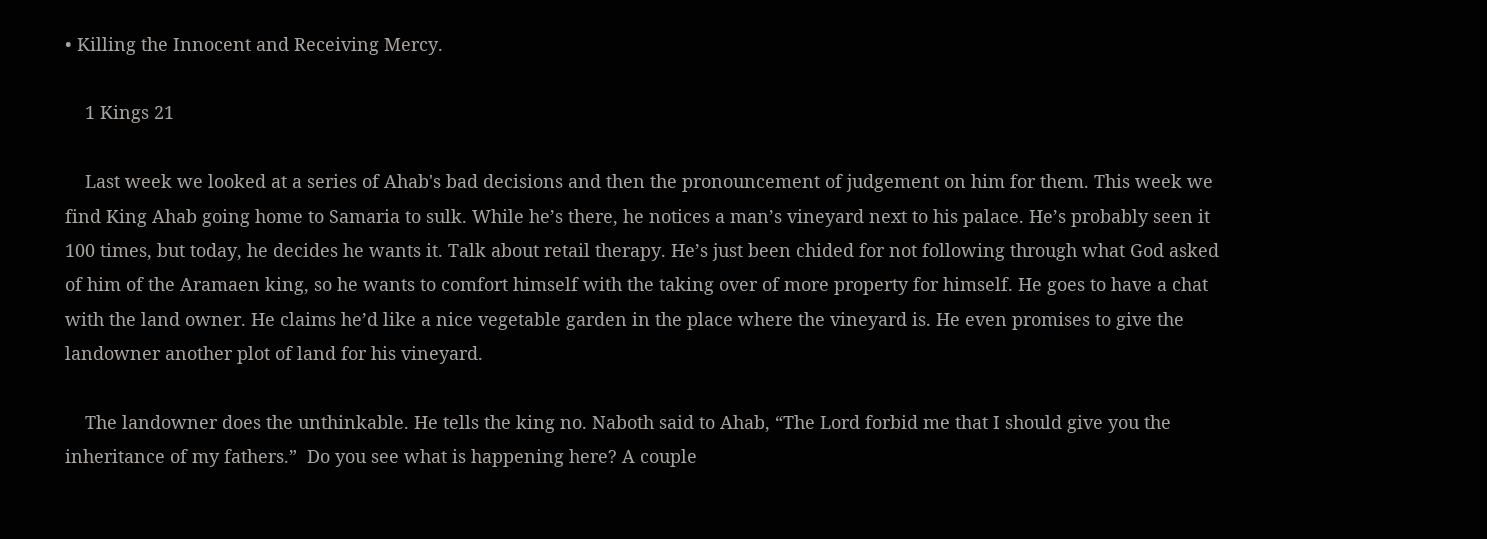• Killing the Innocent and Receiving Mercy.

    1 Kings 21

    Last week we looked at a series of Ahab's bad decisions and then the pronouncement of judgement on him for them. This week we find King Ahab going home to Samaria to sulk. While he’s there, he notices a man’s vineyard next to his palace. He’s probably seen it 100 times, but today, he decides he wants it. Talk about retail therapy. He’s just been chided for not following through what God asked of him of the Aramaen king, so he wants to comfort himself with the taking over of more property for himself. He goes to have a chat with the land owner. He claims he’d like a nice vegetable garden in the place where the vineyard is. He even promises to give the landowner another plot of land for his vineyard.

    The landowner does the unthinkable. He tells the king no. Naboth said to Ahab, “The Lord forbid me that I should give you the inheritance of my fathers.”  Do you see what is happening here? A couple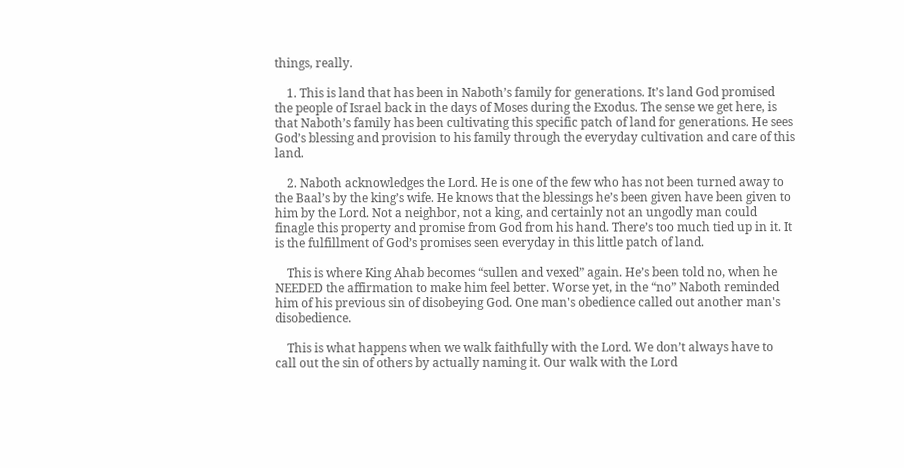things, really.

    1. This is land that has been in Naboth’s family for generations. It’s land God promised the people of Israel back in the days of Moses during the Exodus. The sense we get here, is that Naboth’s family has been cultivating this specific patch of land for generations. He sees God’s blessing and provision to his family through the everyday cultivation and care of this land.

    2. Naboth acknowledges the Lord. He is one of the few who has not been turned away to the Baal’s by the king’s wife. He knows that the blessings he’s been given have been given to him by the Lord. Not a neighbor, not a king, and certainly not an ungodly man could finagle this property and promise from God from his hand. There’s too much tied up in it. It is the fulfillment of God’s promises seen everyday in this little patch of land.

    This is where King Ahab becomes “sullen and vexed” again. He’s been told no, when he NEEDED the affirmation to make him feel better. Worse yet, in the “no” Naboth reminded him of his previous sin of disobeying God. One man's obedience called out another man's disobedience.

    This is what happens when we walk faithfully with the Lord. We don’t always have to call out the sin of others by actually naming it. Our walk with the Lord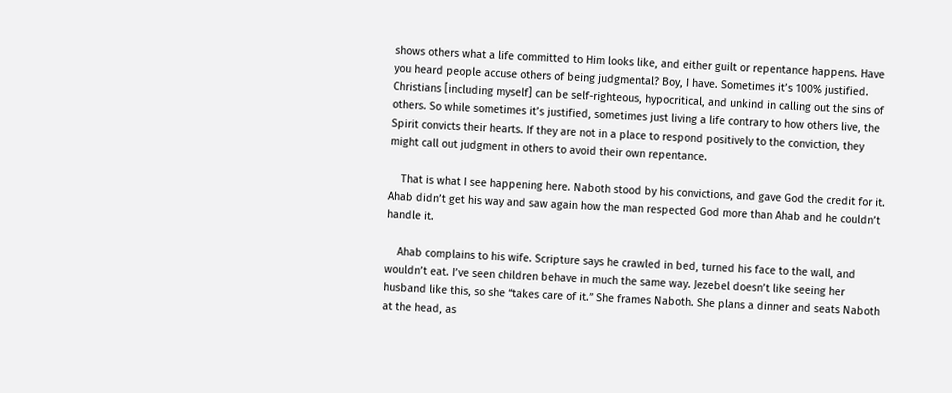shows others what a life committed to Him looks like, and either guilt or repentance happens. Have you heard people accuse others of being judgmental? Boy, I have. Sometimes it’s 100% justified. Christians [including myself] can be self-righteous, hypocritical, and unkind in calling out the sins of others. So while sometimes it’s justified, sometimes just living a life contrary to how others live, the Spirit convicts their hearts. If they are not in a place to respond positively to the conviction, they might call out judgment in others to avoid their own repentance.

    That is what I see happening here. Naboth stood by his convictions, and gave God the credit for it. Ahab didn’t get his way and saw again how the man respected God more than Ahab and he couldn’t handle it.

    Ahab complains to his wife. Scripture says he crawled in bed, turned his face to the wall, and wouldn’t eat. I’ve seen children behave in much the same way. Jezebel doesn’t like seeing her husband like this, so she “takes care of it.” She frames Naboth. She plans a dinner and seats Naboth at the head, as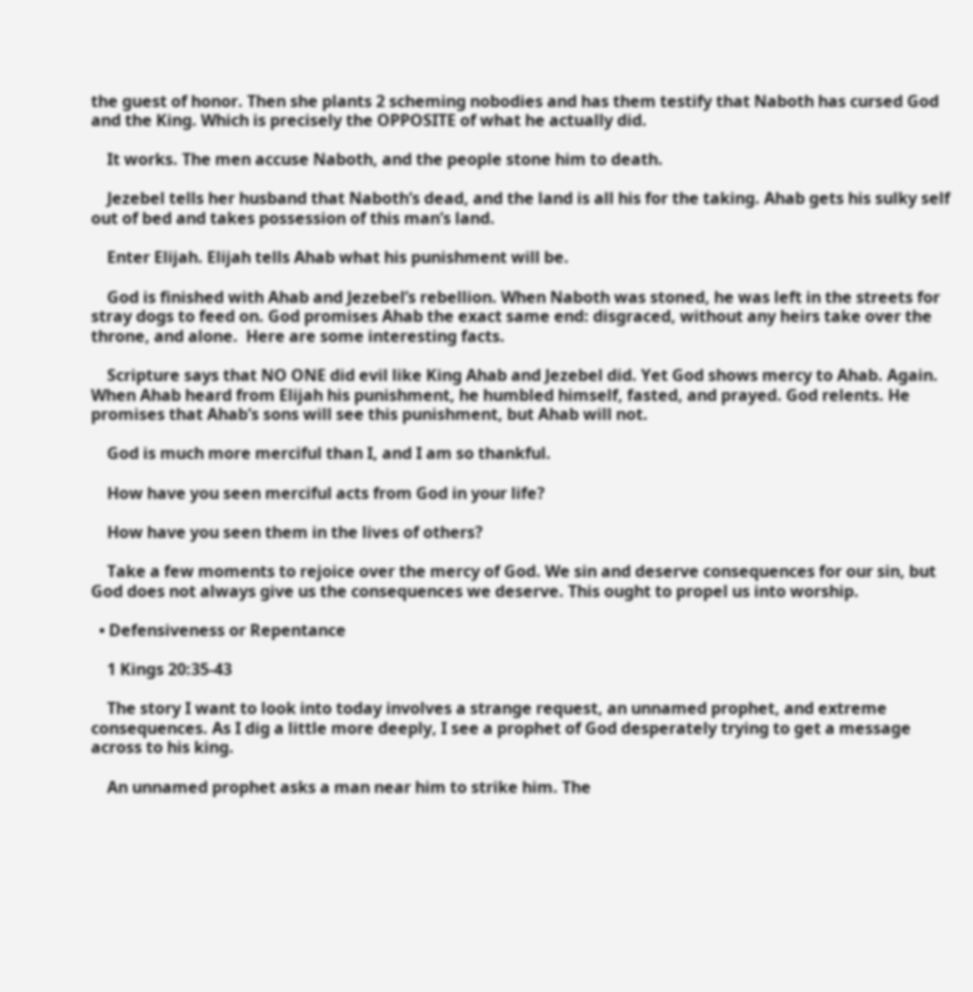the guest of honor. Then she plants 2 scheming nobodies and has them testify that Naboth has cursed God and the King. Which is precisely the OPPOSITE of what he actually did.

    It works. The men accuse Naboth, and the people stone him to death.

    Jezebel tells her husband that Naboth’s dead, and the land is all his for the taking. Ahab gets his sulky self out of bed and takes possession of this man’s land.

    Enter Elijah. Elijah tells Ahab what his punishment will be.

    God is finished with Ahab and Jezebel’s rebellion. When Naboth was stoned, he was left in the streets for stray dogs to feed on. God promises Ahab the exact same end: disgraced, without any heirs take over the throne, and alone.  Here are some interesting facts.

    Scripture says that NO ONE did evil like King Ahab and Jezebel did. Yet God shows mercy to Ahab. Again. When Ahab heard from Elijah his punishment, he humbled himself, fasted, and prayed. God relents. He promises that Ahab’s sons will see this punishment, but Ahab will not.

    God is much more merciful than I, and I am so thankful.

    How have you seen merciful acts from God in your life?

    How have you seen them in the lives of others?

    Take a few moments to rejoice over the mercy of God. We sin and deserve consequences for our sin, but God does not always give us the consequences we deserve. This ought to propel us into worship.

  • Defensiveness or Repentance

    1 Kings 20:35-43

    The story I want to look into today involves a strange request, an unnamed prophet, and extreme consequences. As I dig a little more deeply, I see a prophet of God desperately trying to get a message across to his king.

    An unnamed prophet asks a man near him to strike him. The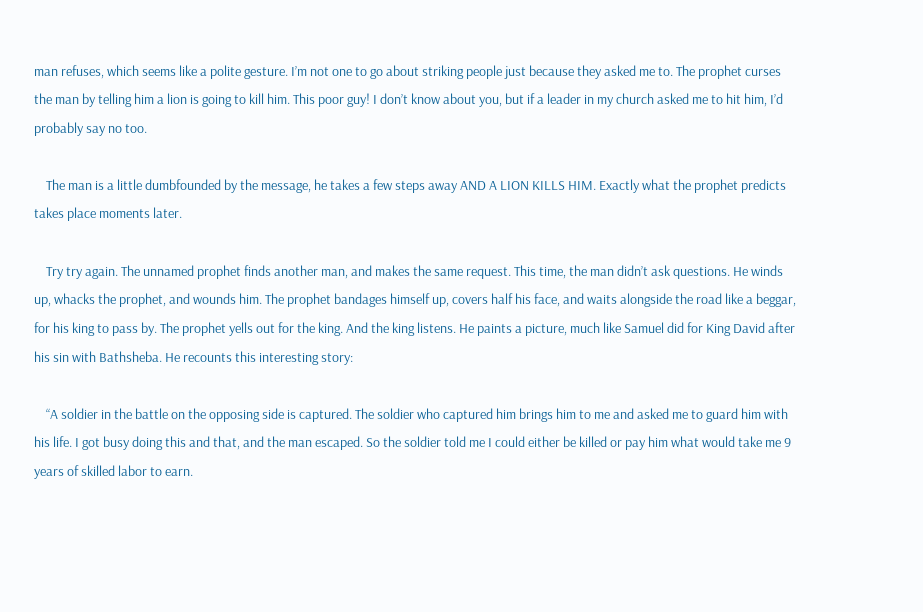man refuses, which seems like a polite gesture. I’m not one to go about striking people just because they asked me to. The prophet curses the man by telling him a lion is going to kill him. This poor guy! I don’t know about you, but if a leader in my church asked me to hit him, I’d probably say no too.

    The man is a little dumbfounded by the message, he takes a few steps away AND A LION KILLS HIM. Exactly what the prophet predicts takes place moments later.

    Try try again. The unnamed prophet finds another man, and makes the same request. This time, the man didn’t ask questions. He winds up, whacks the prophet, and wounds him. The prophet bandages himself up, covers half his face, and waits alongside the road like a beggar, for his king to pass by. The prophet yells out for the king. And the king listens. He paints a picture, much like Samuel did for King David after his sin with Bathsheba. He recounts this interesting story:

    “A soldier in the battle on the opposing side is captured. The soldier who captured him brings him to me and asked me to guard him with his life. I got busy doing this and that, and the man escaped. So the soldier told me I could either be killed or pay him what would take me 9 years of skilled labor to earn.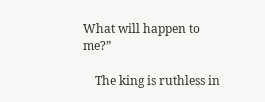What will happen to me?”

    The king is ruthless in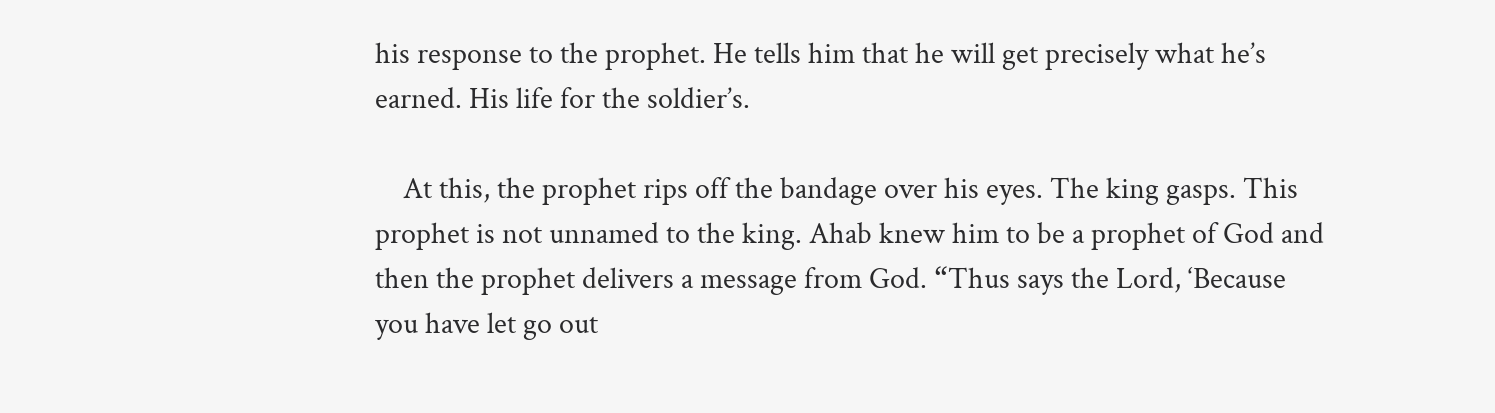his response to the prophet. He tells him that he will get precisely what he’s earned. His life for the soldier’s.

    At this, the prophet rips off the bandage over his eyes. The king gasps. This prophet is not unnamed to the king. Ahab knew him to be a prophet of God and then the prophet delivers a message from God. “Thus says the Lord, ‘Because you have let go out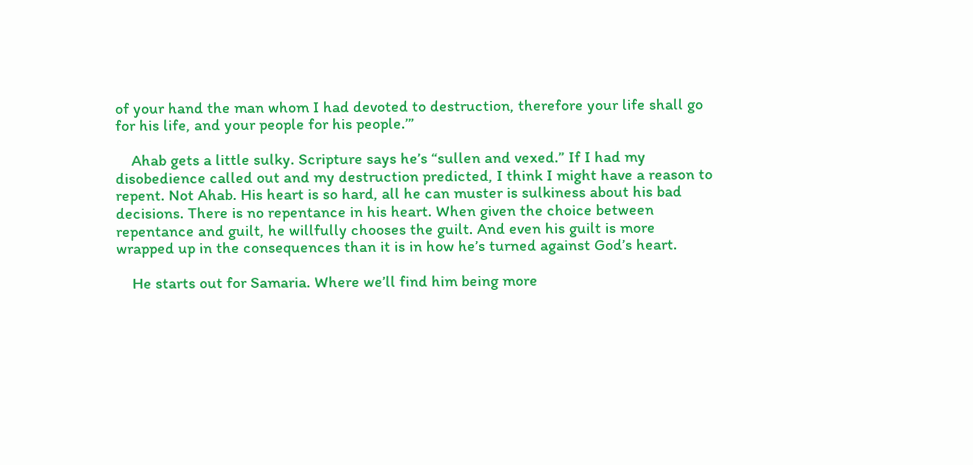of your hand the man whom I had devoted to destruction, therefore your life shall go for his life, and your people for his people.’”

    Ahab gets a little sulky. Scripture says he’s “sullen and vexed.” If I had my disobedience called out and my destruction predicted, I think I might have a reason to repent. Not Ahab. His heart is so hard, all he can muster is sulkiness about his bad decisions. There is no repentance in his heart. When given the choice between repentance and guilt, he willfully chooses the guilt. And even his guilt is more wrapped up in the consequences than it is in how he’s turned against God’s heart.

    He starts out for Samaria. Where we’ll find him being more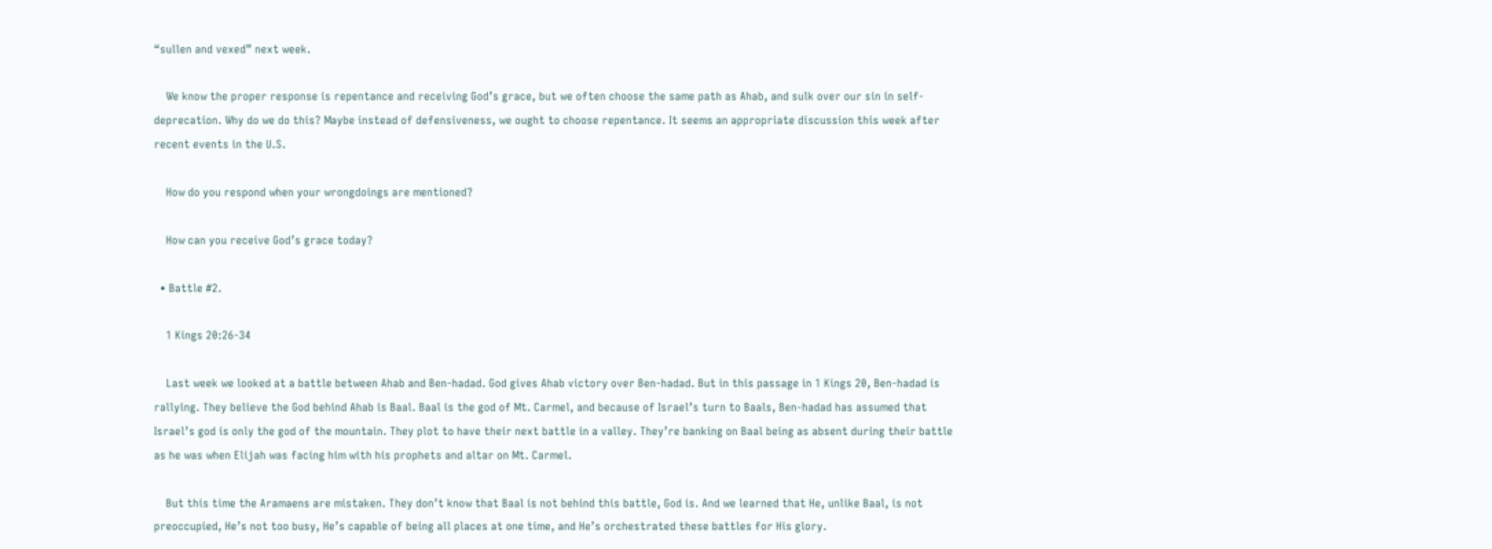“sullen and vexed” next week.

    We know the proper response is repentance and receiving God’s grace, but we often choose the same path as Ahab, and sulk over our sin in self-deprecation. Why do we do this? Maybe instead of defensiveness, we ought to choose repentance. It seems an appropriate discussion this week after recent events in the U.S.

    How do you respond when your wrongdoings are mentioned?

    How can you receive God’s grace today?

  • Battle #2.

    1 Kings 20:26-34

    Last week we looked at a battle between Ahab and Ben-hadad. God gives Ahab victory over Ben-hadad. But in this passage in 1 Kings 20, Ben-hadad is rallying. They believe the God behind Ahab is Baal. Baal is the god of Mt. Carmel, and because of Israel’s turn to Baals, Ben-hadad has assumed that Israel’s god is only the god of the mountain. They plot to have their next battle in a valley. They’re banking on Baal being as absent during their battle as he was when Elijah was facing him with his prophets and altar on Mt. Carmel.

    But this time the Aramaens are mistaken. They don’t know that Baal is not behind this battle, God is. And we learned that He, unlike Baal, is not preoccupied, He’s not too busy, He’s capable of being all places at one time, and He’s orchestrated these battles for His glory.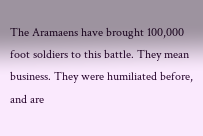The Aramaens have brought 100,000 foot soldiers to this battle. They mean business. They were humiliated before, and are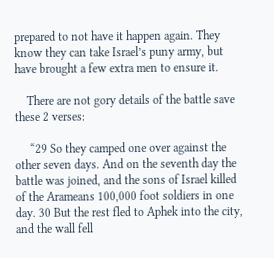prepared to not have it happen again. They know they can take Israel’s puny army, but have brought a few extra men to ensure it.

    There are not gory details of the battle save these 2 verses:

     “29 So they camped one over against the other seven days. And on the seventh day the battle was joined, and the sons of Israel killed of the Arameans 100,000 foot soldiers in one day. 30 But the rest fled to Aphek into the city, and the wall fell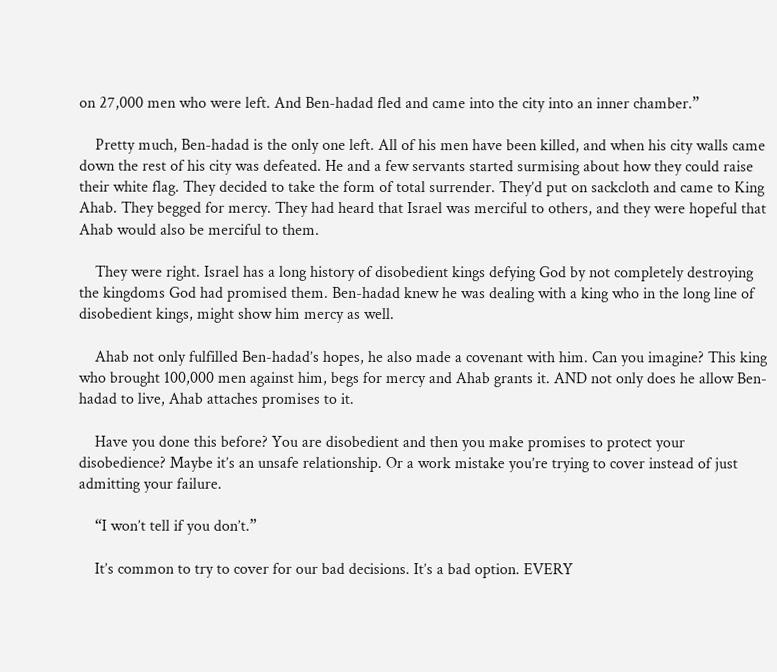on 27,000 men who were left. And Ben-hadad fled and came into the city into an inner chamber.”

    Pretty much, Ben-hadad is the only one left. All of his men have been killed, and when his city walls came down the rest of his city was defeated. He and a few servants started surmising about how they could raise their white flag. They decided to take the form of total surrender. They’d put on sackcloth and came to King Ahab. They begged for mercy. They had heard that Israel was merciful to others, and they were hopeful that Ahab would also be merciful to them.

    They were right. Israel has a long history of disobedient kings defying God by not completely destroying the kingdoms God had promised them. Ben-hadad knew he was dealing with a king who in the long line of disobedient kings, might show him mercy as well.

    Ahab not only fulfilled Ben-hadad’s hopes, he also made a covenant with him. Can you imagine? This king who brought 100,000 men against him, begs for mercy and Ahab grants it. AND not only does he allow Ben-hadad to live, Ahab attaches promises to it.

    Have you done this before? You are disobedient and then you make promises to protect your disobedience? Maybe it’s an unsafe relationship. Or a work mistake you’re trying to cover instead of just admitting your failure.

    “I won’t tell if you don’t.”

    It’s common to try to cover for our bad decisions. It’s a bad option. EVERY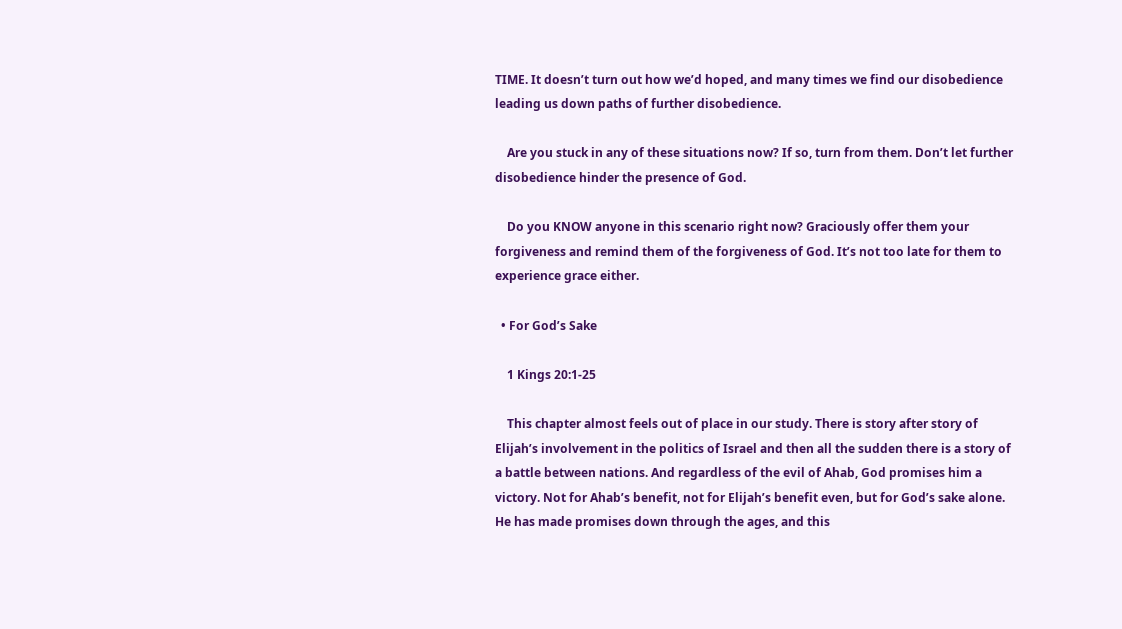TIME. It doesn’t turn out how we’d hoped, and many times we find our disobedience leading us down paths of further disobedience.

    Are you stuck in any of these situations now? If so, turn from them. Don’t let further disobedience hinder the presence of God.

    Do you KNOW anyone in this scenario right now? Graciously offer them your forgiveness and remind them of the forgiveness of God. It’s not too late for them to experience grace either.

  • For God’s Sake

    1 Kings 20:1-25

    This chapter almost feels out of place in our study. There is story after story of Elijah’s involvement in the politics of Israel and then all the sudden there is a story of a battle between nations. And regardless of the evil of Ahab, God promises him a victory. Not for Ahab’s benefit, not for Elijah’s benefit even, but for God’s sake alone. He has made promises down through the ages, and this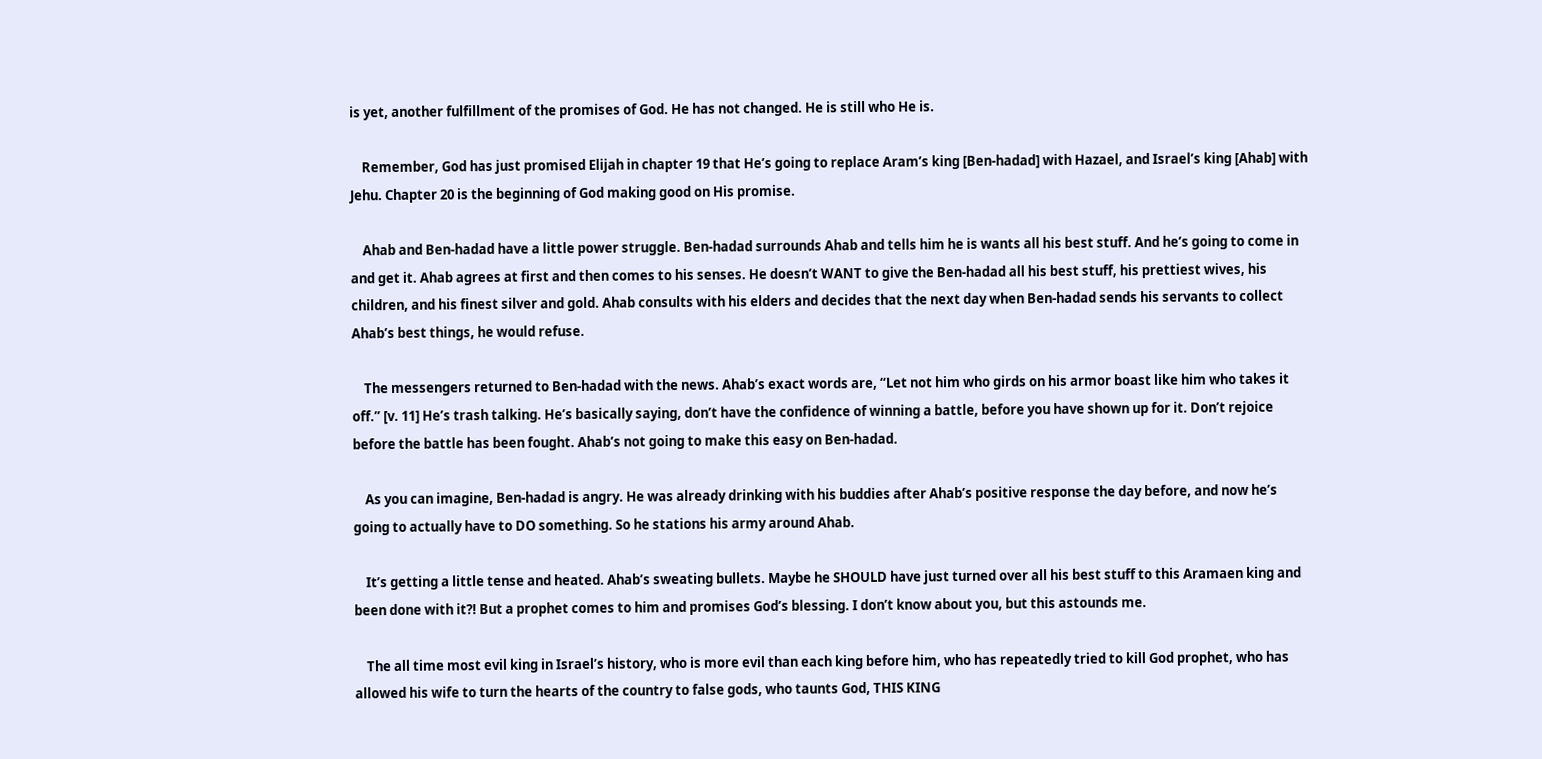is yet, another fulfillment of the promises of God. He has not changed. He is still who He is.

    Remember, God has just promised Elijah in chapter 19 that He’s going to replace Aram’s king [Ben-hadad] with Hazael, and Israel’s king [Ahab] with Jehu. Chapter 20 is the beginning of God making good on His promise.

    Ahab and Ben-hadad have a little power struggle. Ben-hadad surrounds Ahab and tells him he is wants all his best stuff. And he’s going to come in and get it. Ahab agrees at first and then comes to his senses. He doesn’t WANT to give the Ben-hadad all his best stuff, his prettiest wives, his children, and his finest silver and gold. Ahab consults with his elders and decides that the next day when Ben-hadad sends his servants to collect Ahab’s best things, he would refuse.

    The messengers returned to Ben-hadad with the news. Ahab’s exact words are, “Let not him who girds on his armor boast like him who takes it off.” [v. 11] He’s trash talking. He’s basically saying, don’t have the confidence of winning a battle, before you have shown up for it. Don’t rejoice before the battle has been fought. Ahab’s not going to make this easy on Ben-hadad.

    As you can imagine, Ben-hadad is angry. He was already drinking with his buddies after Ahab’s positive response the day before, and now he’s going to actually have to DO something. So he stations his army around Ahab.

    It’s getting a little tense and heated. Ahab’s sweating bullets. Maybe he SHOULD have just turned over all his best stuff to this Aramaen king and been done with it?! But a prophet comes to him and promises God’s blessing. I don’t know about you, but this astounds me.

    The all time most evil king in Israel’s history, who is more evil than each king before him, who has repeatedly tried to kill God prophet, who has allowed his wife to turn the hearts of the country to false gods, who taunts God, THIS KING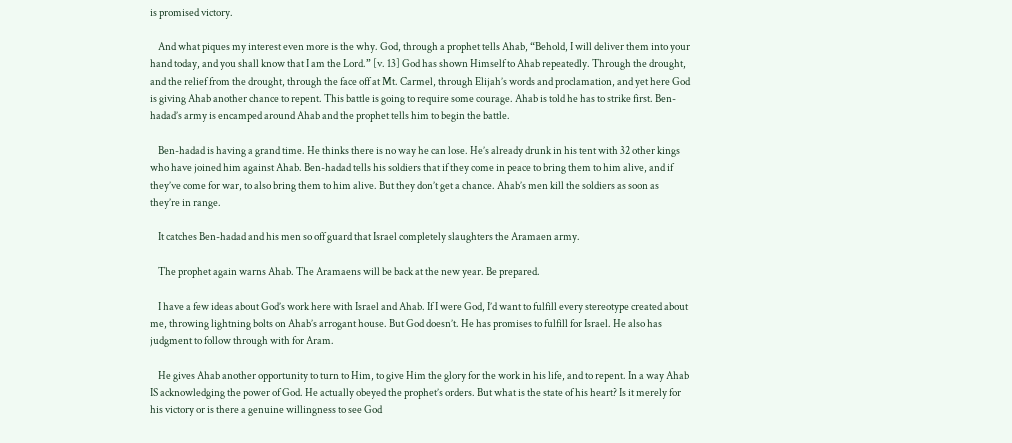is promised victory.

    And what piques my interest even more is the why. God, through a prophet tells Ahab, “Behold, I will deliver them into your hand today, and you shall know that I am the Lord.” [v. 13] God has shown Himself to Ahab repeatedly. Through the drought, and the relief from the drought, through the face off at Mt. Carmel, through Elijah’s words and proclamation, and yet here God is giving Ahab another chance to repent. This battle is going to require some courage. Ahab is told he has to strike first. Ben-hadad’s army is encamped around Ahab and the prophet tells him to begin the battle.

    Ben-hadad is having a grand time. He thinks there is no way he can lose. He’s already drunk in his tent with 32 other kings who have joined him against Ahab. Ben-hadad tells his soldiers that if they come in peace to bring them to him alive, and if they’ve come for war, to also bring them to him alive. But they don’t get a chance. Ahab’s men kill the soldiers as soon as they’re in range.

    It catches Ben-hadad and his men so off guard that Israel completely slaughters the Aramaen army.

    The prophet again warns Ahab. The Aramaens will be back at the new year. Be prepared.

    I have a few ideas about God’s work here with Israel and Ahab. If I were God, I’d want to fulfill every stereotype created about me, throwing lightning bolts on Ahab’s arrogant house. But God doesn’t. He has promises to fulfill for Israel. He also has judgment to follow through with for Aram.

    He gives Ahab another opportunity to turn to Him, to give Him the glory for the work in his life, and to repent. In a way Ahab IS acknowledging the power of God. He actually obeyed the prophet’s orders. But what is the state of his heart? Is it merely for his victory or is there a genuine willingness to see God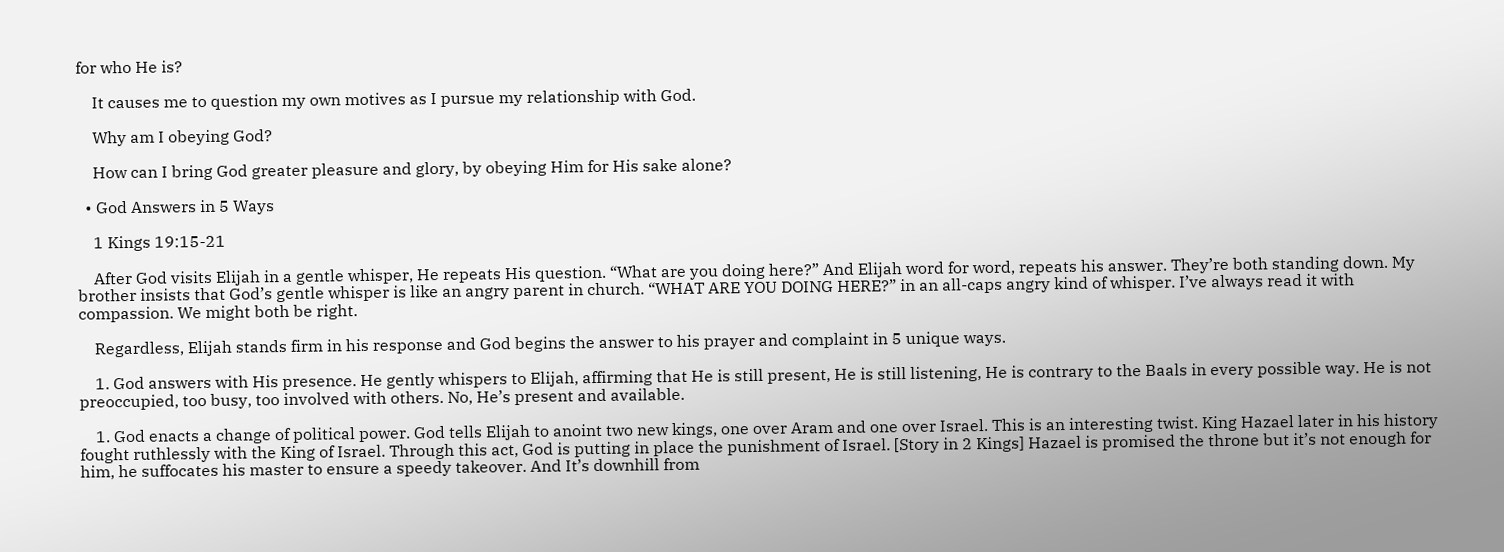for who He is?

    It causes me to question my own motives as I pursue my relationship with God.

    Why am I obeying God?

    How can I bring God greater pleasure and glory, by obeying Him for His sake alone?

  • God Answers in 5 Ways

    1 Kings 19:15-21

    After God visits Elijah in a gentle whisper, He repeats His question. “What are you doing here?” And Elijah word for word, repeats his answer. They’re both standing down. My brother insists that God’s gentle whisper is like an angry parent in church. “WHAT ARE YOU DOING HERE?” in an all-caps angry kind of whisper. I’ve always read it with compassion. We might both be right.

    Regardless, Elijah stands firm in his response and God begins the answer to his prayer and complaint in 5 unique ways.

    1. God answers with His presence. He gently whispers to Elijah, affirming that He is still present, He is still listening, He is contrary to the Baals in every possible way. He is not preoccupied, too busy, too involved with others. No, He’s present and available.

    1. God enacts a change of political power. God tells Elijah to anoint two new kings, one over Aram and one over Israel. This is an interesting twist. King Hazael later in his history fought ruthlessly with the King of Israel. Through this act, God is putting in place the punishment of Israel. [Story in 2 Kings] Hazael is promised the throne but it’s not enough for him, he suffocates his master to ensure a speedy takeover. And It’s downhill from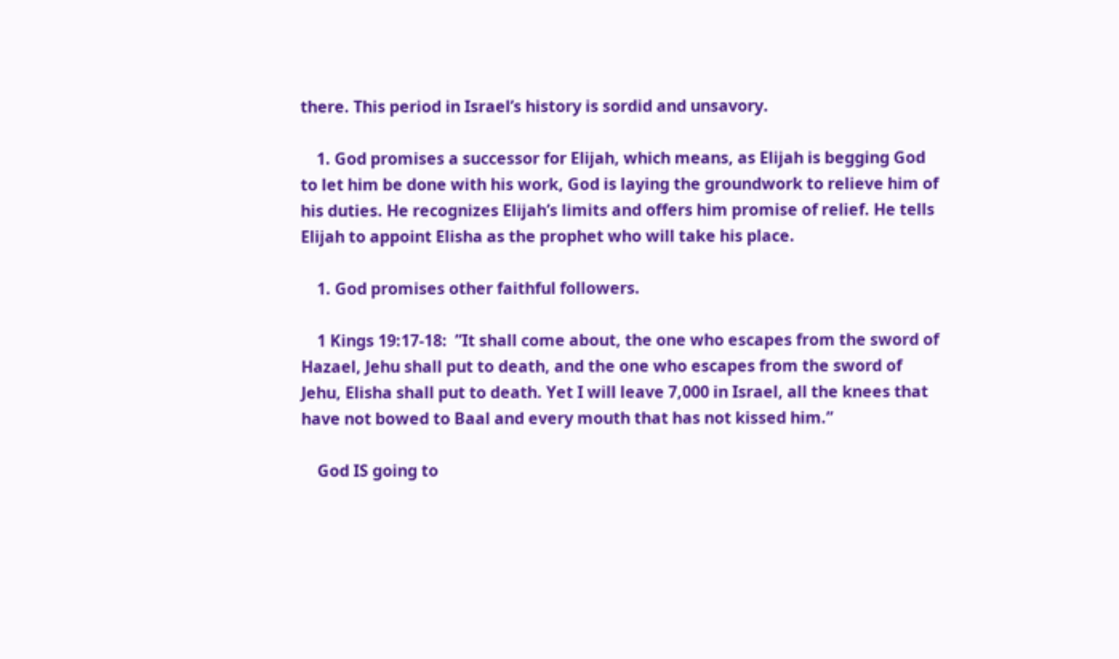there. This period in Israel’s history is sordid and unsavory.

    1. God promises a successor for Elijah, which means, as Elijah is begging God to let him be done with his work, God is laying the groundwork to relieve him of his duties. He recognizes Elijah’s limits and offers him promise of relief. He tells Elijah to appoint Elisha as the prophet who will take his place.

    1. God promises other faithful followers.

    1 Kings 19:17-18:  ”It shall come about, the one who escapes from the sword of Hazael, Jehu shall put to death, and the one who escapes from the sword of Jehu, Elisha shall put to death. Yet I will leave 7,000 in Israel, all the knees that have not bowed to Baal and every mouth that has not kissed him.”

    God IS going to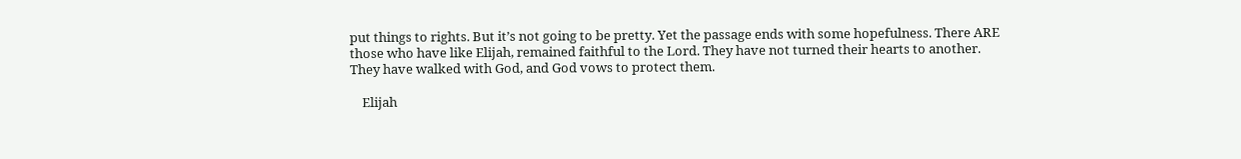put things to rights. But it’s not going to be pretty. Yet the passage ends with some hopefulness. There ARE those who have like Elijah, remained faithful to the Lord. They have not turned their hearts to another. They have walked with God, and God vows to protect them.

    Elijah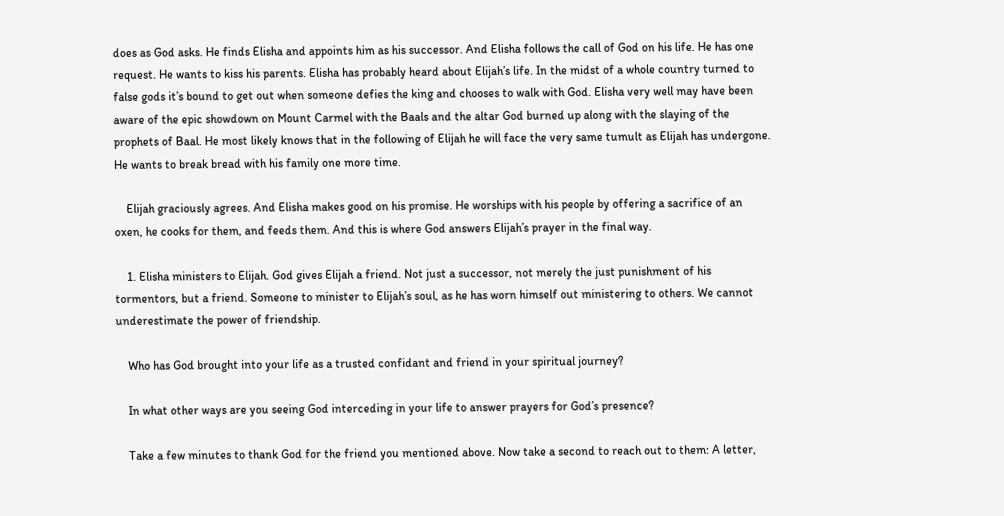does as God asks. He finds Elisha and appoints him as his successor. And Elisha follows the call of God on his life. He has one request. He wants to kiss his parents. Elisha has probably heard about Elijah’s life. In the midst of a whole country turned to false gods it’s bound to get out when someone defies the king and chooses to walk with God. Elisha very well may have been aware of the epic showdown on Mount Carmel with the Baals and the altar God burned up along with the slaying of the prophets of Baal. He most likely knows that in the following of Elijah he will face the very same tumult as Elijah has undergone. He wants to break bread with his family one more time.

    Elijah graciously agrees. And Elisha makes good on his promise. He worships with his people by offering a sacrifice of an oxen, he cooks for them, and feeds them. And this is where God answers Elijah’s prayer in the final way.

    1. Elisha ministers to Elijah. God gives Elijah a friend. Not just a successor, not merely the just punishment of his tormentors, but a friend. Someone to minister to Elijah’s soul, as he has worn himself out ministering to others. We cannot underestimate the power of friendship.

    Who has God brought into your life as a trusted confidant and friend in your spiritual journey?

    In what other ways are you seeing God interceding in your life to answer prayers for God’s presence?

    Take a few minutes to thank God for the friend you mentioned above. Now take a second to reach out to them: A letter,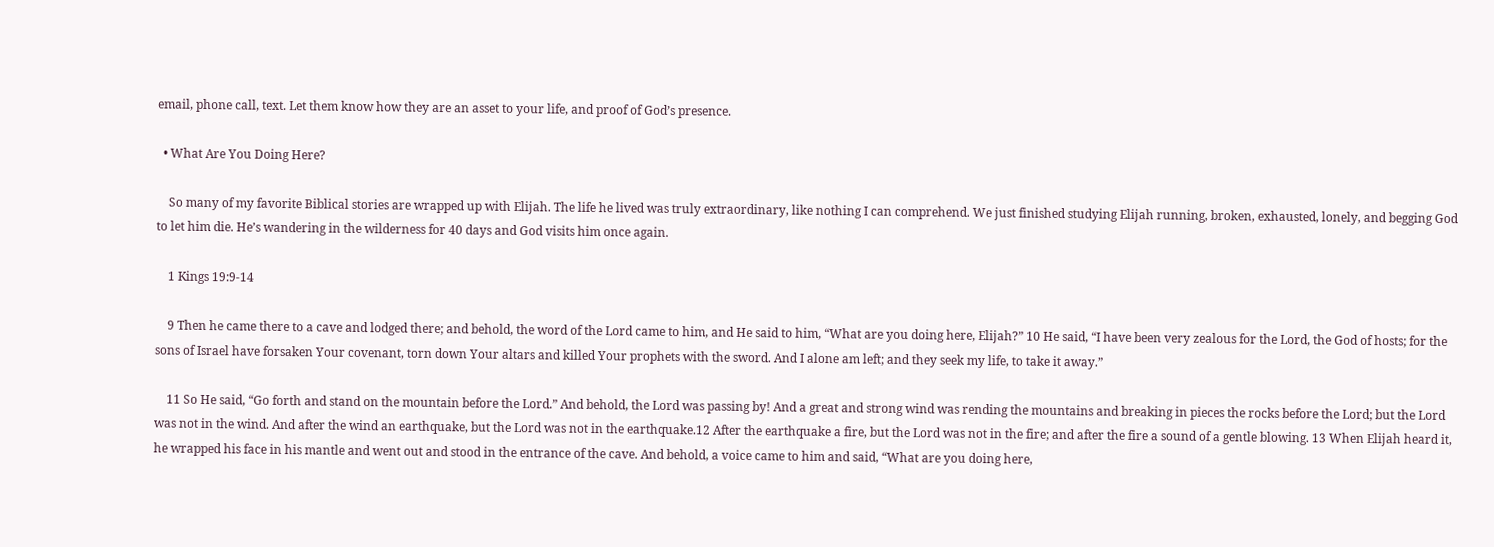email, phone call, text. Let them know how they are an asset to your life, and proof of God’s presence.

  • What Are You Doing Here?

    So many of my favorite Biblical stories are wrapped up with Elijah. The life he lived was truly extraordinary, like nothing I can comprehend. We just finished studying Elijah running, broken, exhausted, lonely, and begging God to let him die. He’s wandering in the wilderness for 40 days and God visits him once again.

    1 Kings 19:9-14

    9 Then he came there to a cave and lodged there; and behold, the word of the Lord came to him, and He said to him, “What are you doing here, Elijah?” 10 He said, “I have been very zealous for the Lord, the God of hosts; for the sons of Israel have forsaken Your covenant, torn down Your altars and killed Your prophets with the sword. And I alone am left; and they seek my life, to take it away.”

    11 So He said, “Go forth and stand on the mountain before the Lord.” And behold, the Lord was passing by! And a great and strong wind was rending the mountains and breaking in pieces the rocks before the Lord; but the Lord was not in the wind. And after the wind an earthquake, but the Lord was not in the earthquake.12 After the earthquake a fire, but the Lord was not in the fire; and after the fire a sound of a gentle blowing. 13 When Elijah heard it, he wrapped his face in his mantle and went out and stood in the entrance of the cave. And behold, a voice came to him and said, “What are you doing here,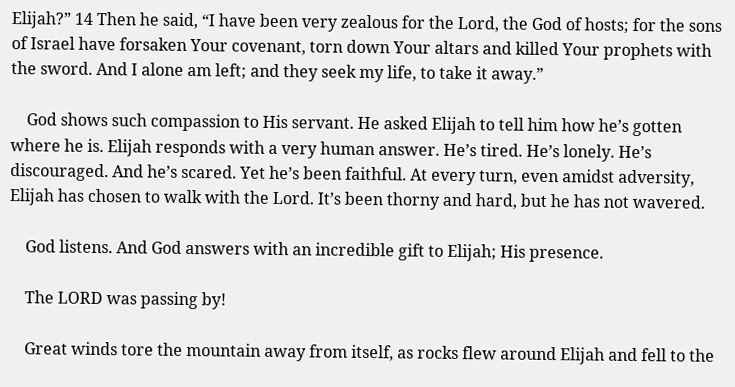Elijah?” 14 Then he said, “I have been very zealous for the Lord, the God of hosts; for the sons of Israel have forsaken Your covenant, torn down Your altars and killed Your prophets with the sword. And I alone am left; and they seek my life, to take it away.”

    God shows such compassion to His servant. He asked Elijah to tell him how he’s gotten where he is. Elijah responds with a very human answer. He’s tired. He’s lonely. He’s discouraged. And he’s scared. Yet he’s been faithful. At every turn, even amidst adversity, Elijah has chosen to walk with the Lord. It’s been thorny and hard, but he has not wavered.

    God listens. And God answers with an incredible gift to Elijah; His presence.

    The LORD was passing by!

    Great winds tore the mountain away from itself, as rocks flew around Elijah and fell to the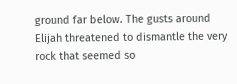ground far below. The gusts around Elijah threatened to dismantle the very rock that seemed so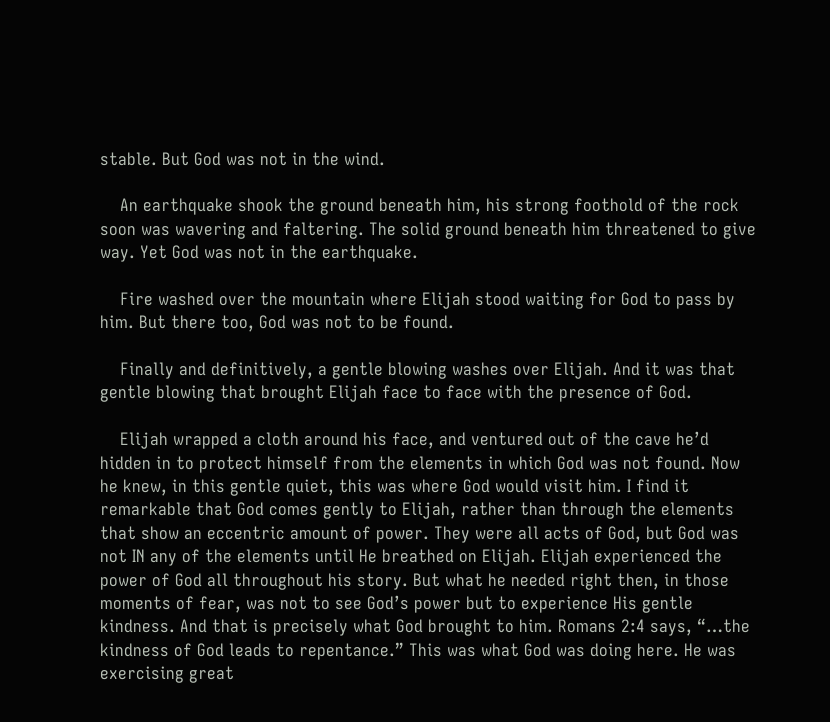stable. But God was not in the wind.

    An earthquake shook the ground beneath him, his strong foothold of the rock soon was wavering and faltering. The solid ground beneath him threatened to give way. Yet God was not in the earthquake.

    Fire washed over the mountain where Elijah stood waiting for God to pass by him. But there too, God was not to be found.

    Finally and definitively, a gentle blowing washes over Elijah. And it was that gentle blowing that brought Elijah face to face with the presence of God.

    Elijah wrapped a cloth around his face, and ventured out of the cave he’d hidden in to protect himself from the elements in which God was not found. Now he knew, in this gentle quiet, this was where God would visit him. I find it remarkable that God comes gently to Elijah, rather than through the elements that show an eccentric amount of power. They were all acts of God, but God was not IN any of the elements until He breathed on Elijah. Elijah experienced the power of God all throughout his story. But what he needed right then, in those moments of fear, was not to see God’s power but to experience His gentle kindness. And that is precisely what God brought to him. Romans 2:4 says, “…the kindness of God leads to repentance.” This was what God was doing here. He was exercising great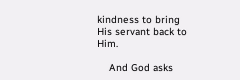kindness to bring His servant back to Him.

    And God asks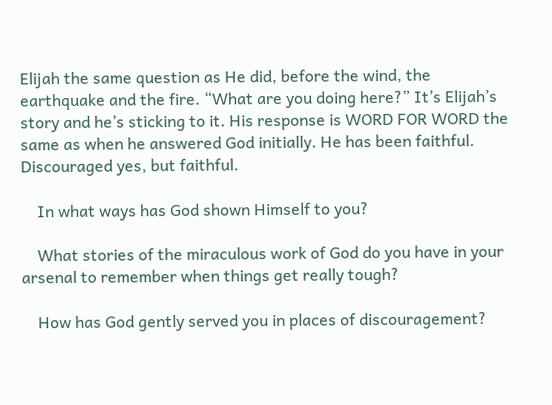Elijah the same question as He did, before the wind, the earthquake and the fire. “What are you doing here?” It’s Elijah’s story and he’s sticking to it. His response is WORD FOR WORD the same as when he answered God initially. He has been faithful. Discouraged yes, but faithful.

    In what ways has God shown Himself to you?

    What stories of the miraculous work of God do you have in your arsenal to remember when things get really tough?

    How has God gently served you in places of discouragement?